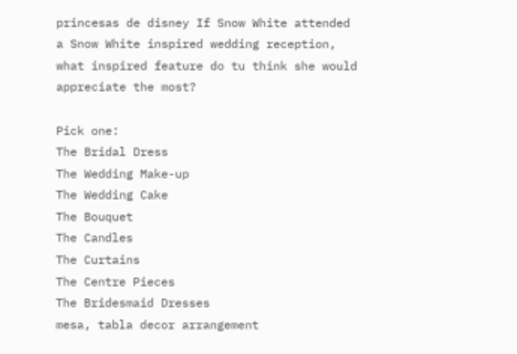princesas de disney If Snow White attended a Snow White inspired wedding reception, what inspired feature do tu think she would appreciate the most?

Pick one:
The Bridal Dress
The Wedding Make-up
The Wedding Cake
The Bouquet
The Candles
The Curtains
The Centre Pieces
The Bridesmaid Dresses
mesa, tabla decor arrangement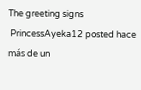The greeting signs
 PrincessAyeka12 posted hace más de un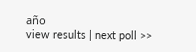año
view results | next poll >>